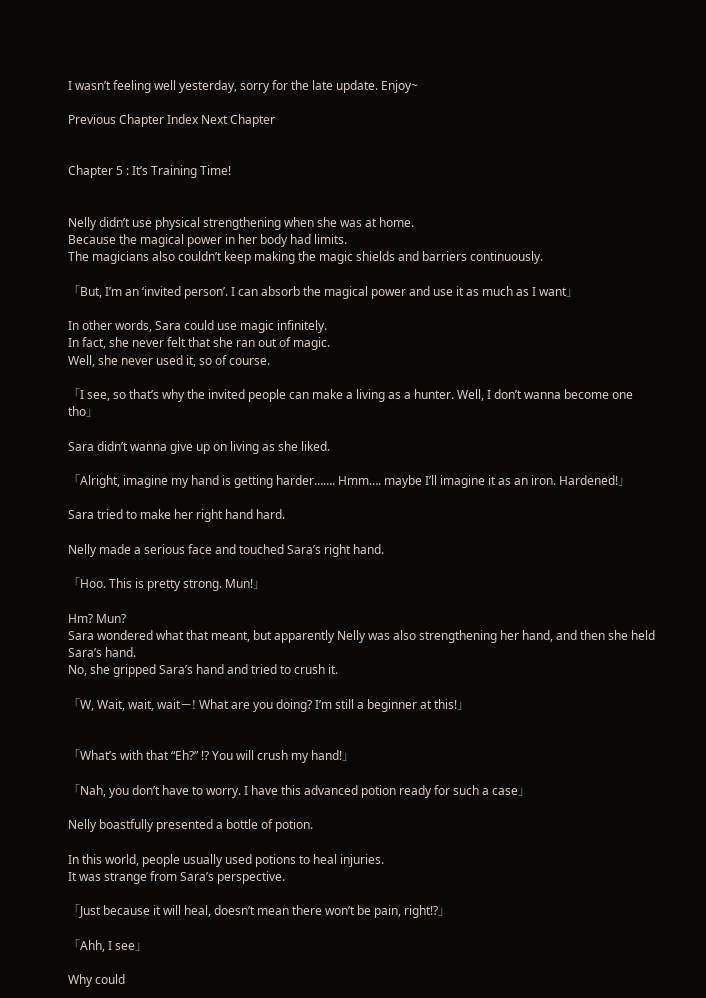I wasn’t feeling well yesterday, sorry for the late update. Enjoy~

Previous Chapter Index Next Chapter


Chapter 5 : It’s Training Time!


Nelly didn’t use physical strengthening when she was at home.
Because the magical power in her body had limits.
The magicians also couldn’t keep making the magic shields and barriers continuously.

「But, I’m an ‘invited person’. I can absorb the magical power and use it as much as I want」

In other words, Sara could use magic infinitely.
In fact, she never felt that she ran out of magic.
Well, she never used it, so of course.

「I see, so that’s why the invited people can make a living as a hunter. Well, I don’t wanna become one tho」

Sara didn’t wanna give up on living as she liked.

「Alright, imagine my hand is getting harder……. Hmm…. maybe I’ll imagine it as an iron. Hardened!」

Sara tried to make her right hand hard.

Nelly made a serious face and touched Sara’s right hand.

「Hoo. This is pretty strong. Mun!」

Hm? Mun?
Sara wondered what that meant, but apparently Nelly was also strengthening her hand, and then she held Sara’s hand.
No, she gripped Sara’s hand and tried to crush it.

「W, Wait, wait, waitー! What are you doing? I’m still a beginner at this!」


「What’s with that “Eh?” !? You will crush my hand!」

「Nah, you don’t have to worry. I have this advanced potion ready for such a case」

Nelly boastfully presented a bottle of potion.

In this world, people usually used potions to heal injuries.
It was strange from Sara’s perspective.

「Just because it will heal, doesn’t mean there won’t be pain, right!?」

「Ahh, I see」

Why could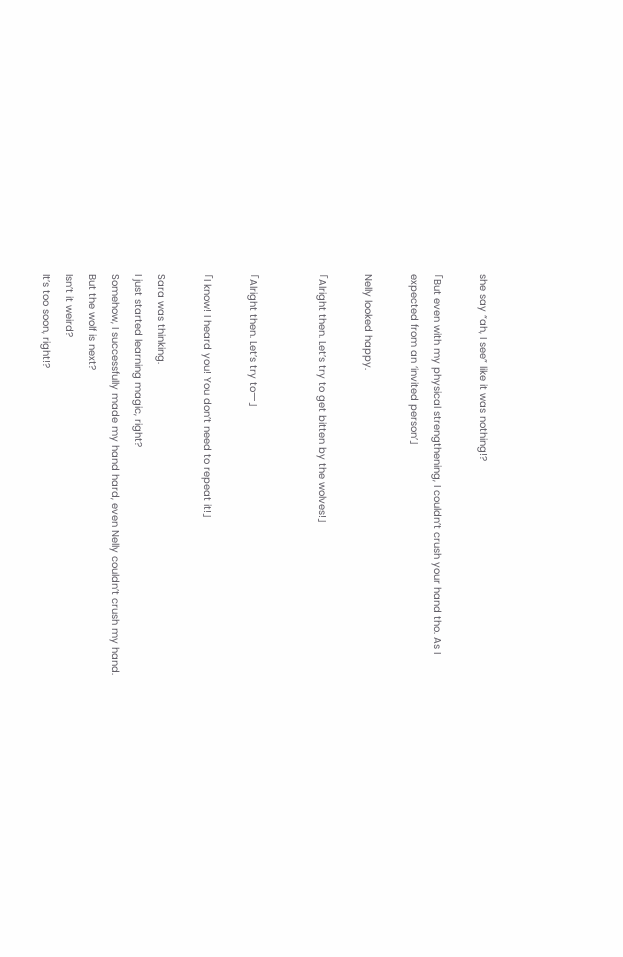she say “ah, I see” like it was nothing!?

「But even with my physical strengthening, I couldn’t crush your hand tho. As I expected from an ‘invited person’」

Nelly looked happy.

「Alright then. Let’s try to get bitten by the wolves!」


「Alright then. Let’s try toー」

「I know! I heard you! You don’t need to repeat it!」

Sara was thinking.
I just started learning magic, right?
Somehow, I successfully made my hand hard, even Nelly couldn’t crush my hand.
But the wolf is next?
Isn’t it weird?
It’s too soon, right!?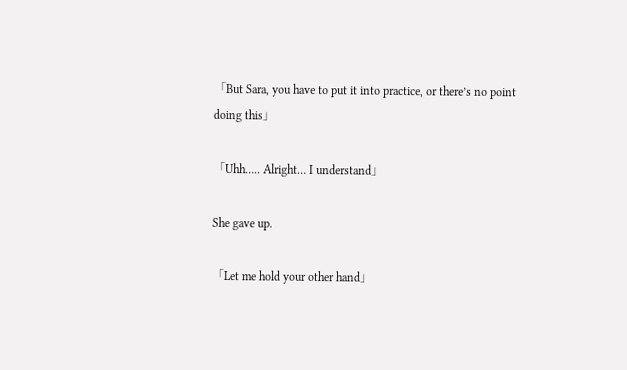「But Sara, you have to put it into practice, or there’s no point doing this」

「Uhh….. Alright… I understand」

She gave up.

「Let me hold your other hand」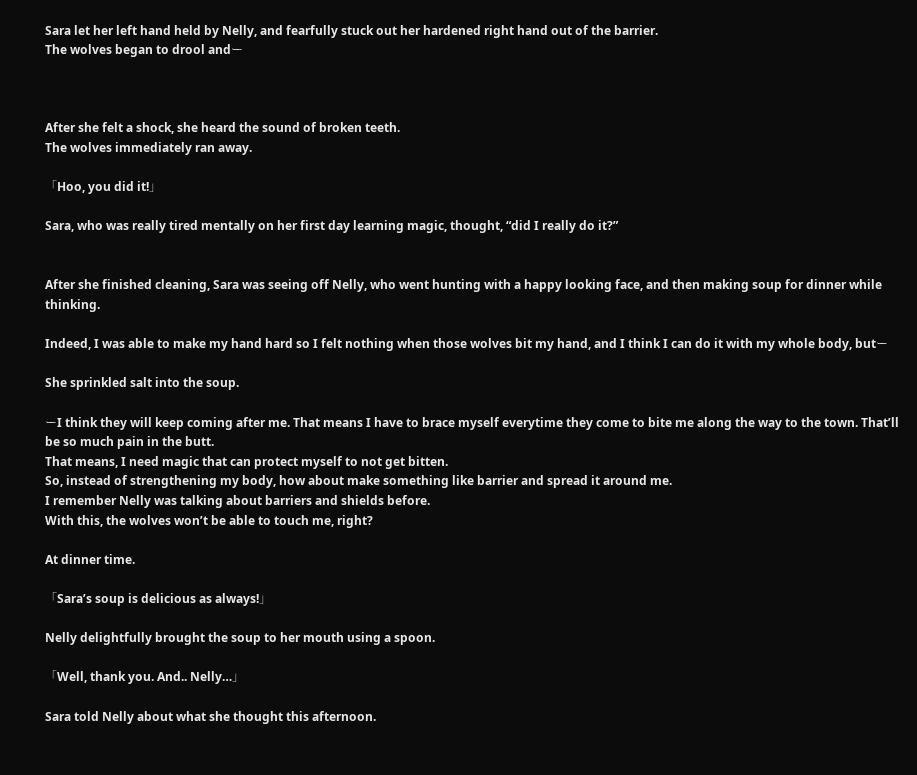Sara let her left hand held by Nelly, and fearfully stuck out her hardened right hand out of the barrier.
The wolves began to drool andー



After she felt a shock, she heard the sound of broken teeth.
The wolves immediately ran away.

「Hoo, you did it!」

Sara, who was really tired mentally on her first day learning magic, thought, “did I really do it?”


After she finished cleaning, Sara was seeing off Nelly, who went hunting with a happy looking face, and then making soup for dinner while thinking.

Indeed, I was able to make my hand hard so I felt nothing when those wolves bit my hand, and I think I can do it with my whole body, butー

She sprinkled salt into the soup.

ーI think they will keep coming after me. That means I have to brace myself everytime they come to bite me along the way to the town. That’ll be so much pain in the butt.
That means, I need magic that can protect myself to not get bitten.
So, instead of strengthening my body, how about make something like barrier and spread it around me.
I remember Nelly was talking about barriers and shields before.
With this, the wolves won’t be able to touch me, right?

At dinner time.

「Sara’s soup is delicious as always!」

Nelly delightfully brought the soup to her mouth using a spoon.

「Well, thank you. And.. Nelly…」

Sara told Nelly about what she thought this afternoon.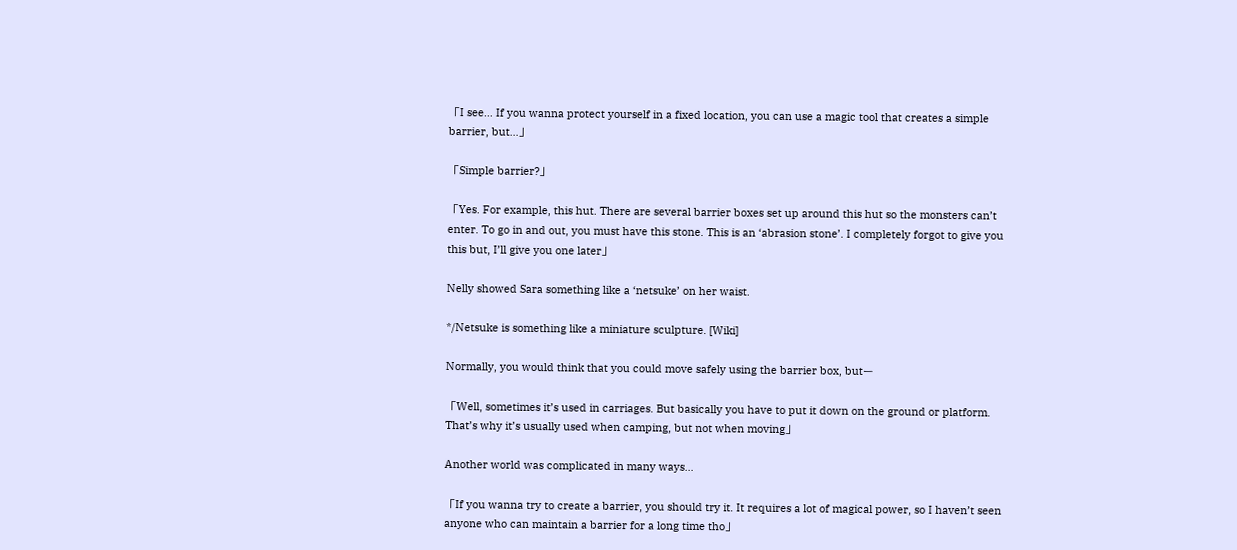「I see… If you wanna protect yourself in a fixed location, you can use a magic tool that creates a simple barrier, but…」

「Simple barrier?」

「Yes. For example, this hut. There are several barrier boxes set up around this hut so the monsters can’t enter. To go in and out, you must have this stone. This is an ‘abrasion stone’. I completely forgot to give you this but, I’ll give you one later」

Nelly showed Sara something like a ‘netsuke’ on her waist.

*/Netsuke is something like a miniature sculpture. [Wiki]

Normally, you would think that you could move safely using the barrier box, butー

「Well, sometimes it’s used in carriages. But basically you have to put it down on the ground or platform. That’s why it’s usually used when camping, but not when moving」

Another world was complicated in many ways…

「If you wanna try to create a barrier, you should try it. It requires a lot of magical power, so I haven’t seen anyone who can maintain a barrier for a long time tho」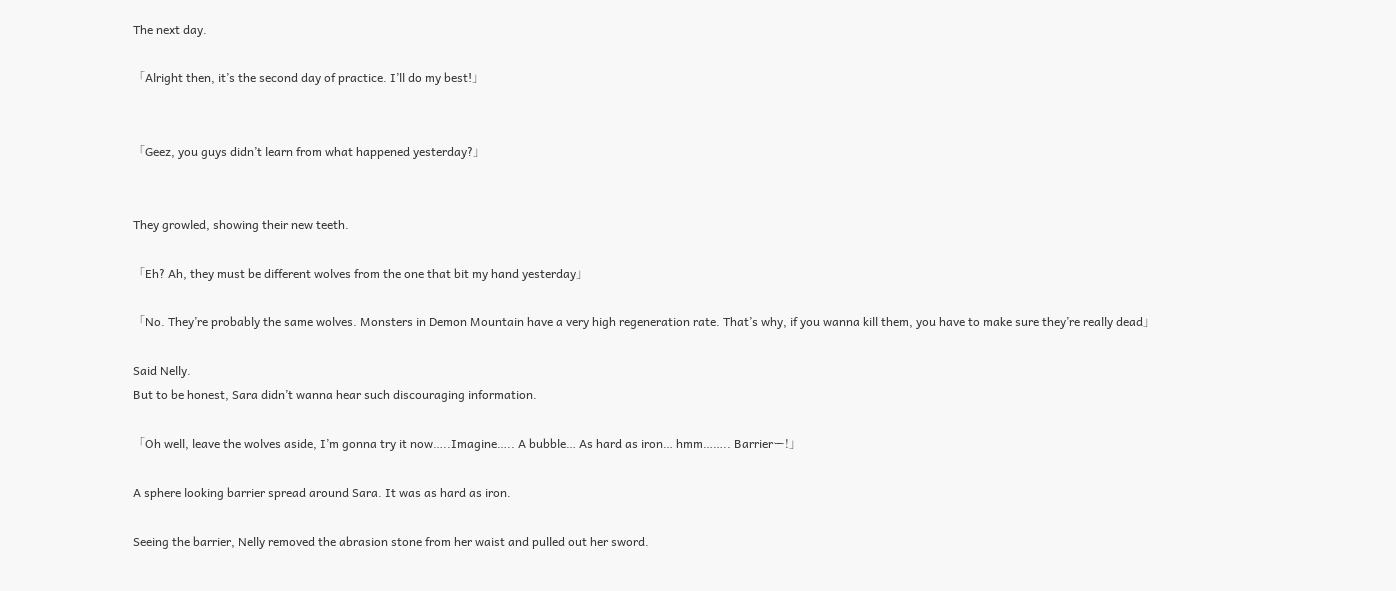The next day.

「Alright then, it’s the second day of practice. I’ll do my best!」


「Geez, you guys didn’t learn from what happened yesterday?」


They growled, showing their new teeth.

「Eh? Ah, they must be different wolves from the one that bit my hand yesterday」

「No. They’re probably the same wolves. Monsters in Demon Mountain have a very high regeneration rate. That’s why, if you wanna kill them, you have to make sure they’re really dead」

Said Nelly.
But to be honest, Sara didn’t wanna hear such discouraging information.

「Oh well, leave the wolves aside, I’m gonna try it now…..Imagine….. A bubble… As hard as iron… hmm…….. Barrierー!」

A sphere looking barrier spread around Sara. It was as hard as iron.

Seeing the barrier, Nelly removed the abrasion stone from her waist and pulled out her sword.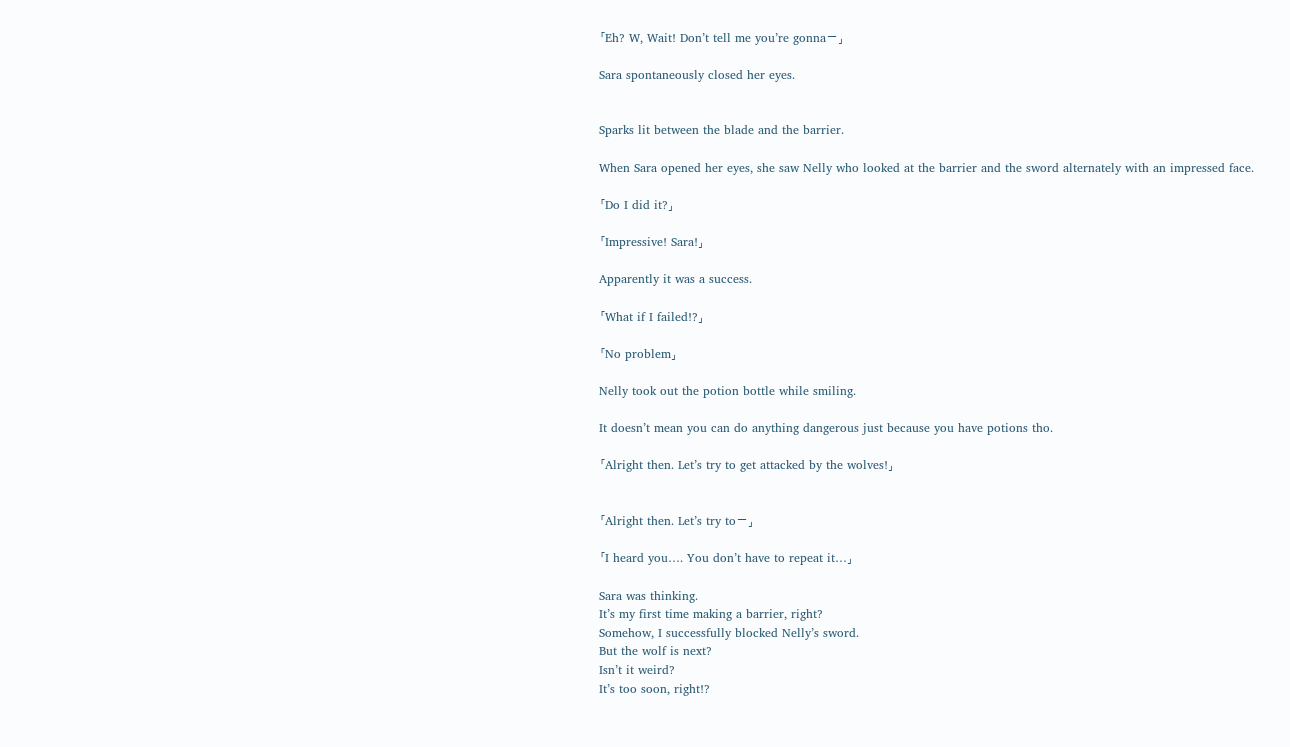「Eh? W, Wait! Don’t tell me you’re gonnaー」

Sara spontaneously closed her eyes.


Sparks lit between the blade and the barrier.

When Sara opened her eyes, she saw Nelly who looked at the barrier and the sword alternately with an impressed face.

「Do I did it?」

「Impressive! Sara!」

Apparently it was a success.

「What if I failed!?」

「No problem」

Nelly took out the potion bottle while smiling.

It doesn’t mean you can do anything dangerous just because you have potions tho.

「Alright then. Let’s try to get attacked by the wolves!」


「Alright then. Let’s try toー」

「I heard you…. You don’t have to repeat it…」

Sara was thinking.
It’s my first time making a barrier, right?
Somehow, I successfully blocked Nelly’s sword.
But the wolf is next?
Isn’t it weird?
It’s too soon, right!?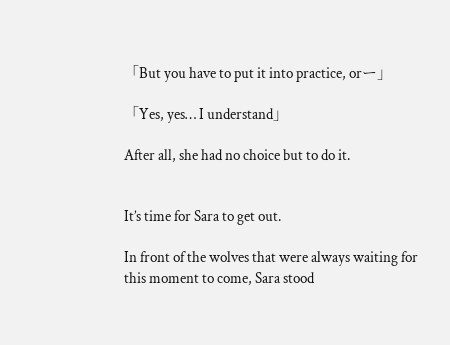「But you have to put it into practice, orー」

「Yes, yes… I understand」

After all, she had no choice but to do it.


It’s time for Sara to get out.

In front of the wolves that were always waiting for this moment to come, Sara stood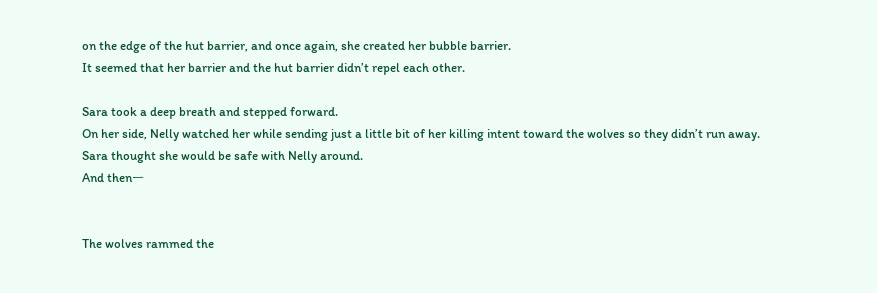on the edge of the hut barrier, and once again, she created her bubble barrier.
It seemed that her barrier and the hut barrier didn’t repel each other.

Sara took a deep breath and stepped forward.
On her side, Nelly watched her while sending just a little bit of her killing intent toward the wolves so they didn’t run away.
Sara thought she would be safe with Nelly around.
And thenー


The wolves rammed the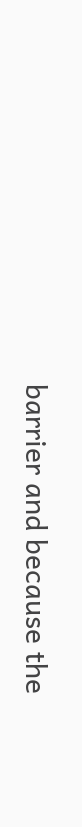barrier and because the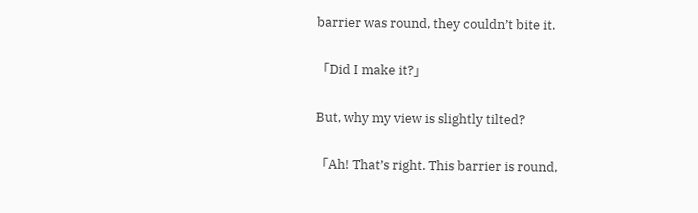barrier was round, they couldn’t bite it.

「Did I make it?」

But, why my view is slightly tilted?

「Ah! That’s right. This barrier is round,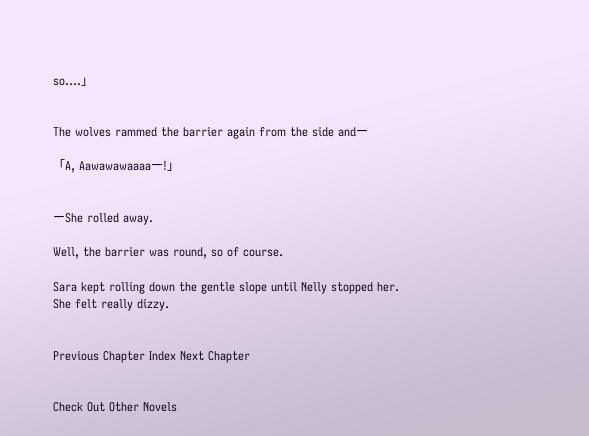so….」


The wolves rammed the barrier again from the side andー

「A, Aawawawaaaaー!」


ーShe rolled away.

Well, the barrier was round, so of course.

Sara kept rolling down the gentle slope until Nelly stopped her.
She felt really dizzy.


Previous Chapter Index Next Chapter


Check Out Other Novels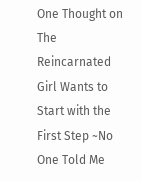One Thought on The Reincarnated Girl Wants to Start with the First Step ~No One Told Me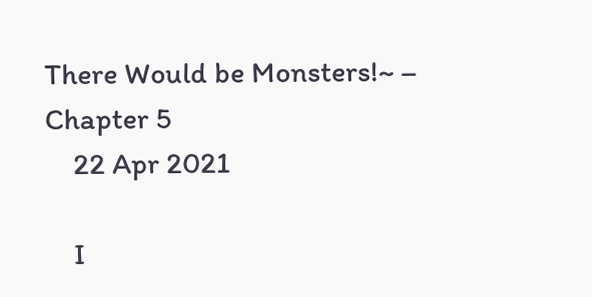There Would be Monsters!~ – Chapter 5
    22 Apr 2021

    I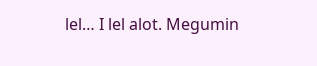lel… I lel alot. Megumin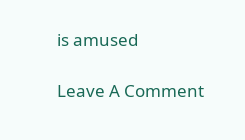is amused

Leave A Comment